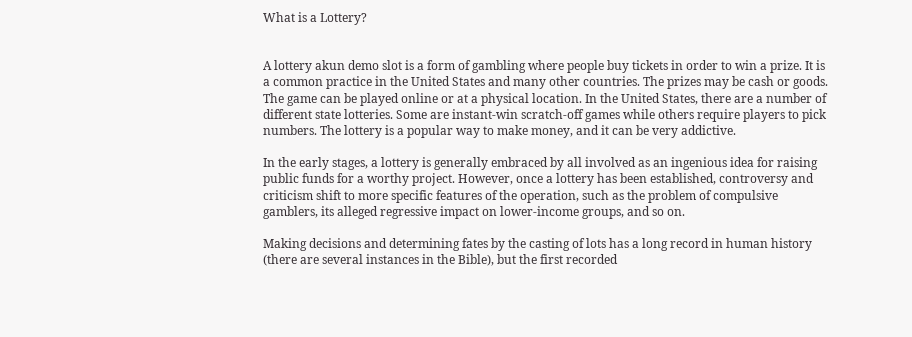What is a Lottery?


A lottery akun demo slot is a form of gambling where people buy tickets in order to win a prize. It is a common practice in the United States and many other countries. The prizes may be cash or goods. The game can be played online or at a physical location. In the United States, there are a number of different state lotteries. Some are instant-win scratch-off games while others require players to pick numbers. The lottery is a popular way to make money, and it can be very addictive.

In the early stages, a lottery is generally embraced by all involved as an ingenious idea for raising public funds for a worthy project. However, once a lottery has been established, controversy and criticism shift to more specific features of the operation, such as the problem of compulsive gamblers, its alleged regressive impact on lower-income groups, and so on.

Making decisions and determining fates by the casting of lots has a long record in human history (there are several instances in the Bible), but the first recorded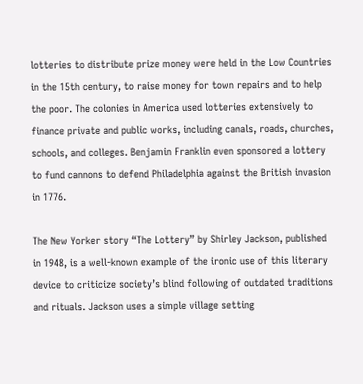lotteries to distribute prize money were held in the Low Countries in the 15th century, to raise money for town repairs and to help the poor. The colonies in America used lotteries extensively to finance private and public works, including canals, roads, churches, schools, and colleges. Benjamin Franklin even sponsored a lottery to fund cannons to defend Philadelphia against the British invasion in 1776.

The New Yorker story “The Lottery” by Shirley Jackson, published in 1948, is a well-known example of the ironic use of this literary device to criticize society’s blind following of outdated traditions and rituals. Jackson uses a simple village setting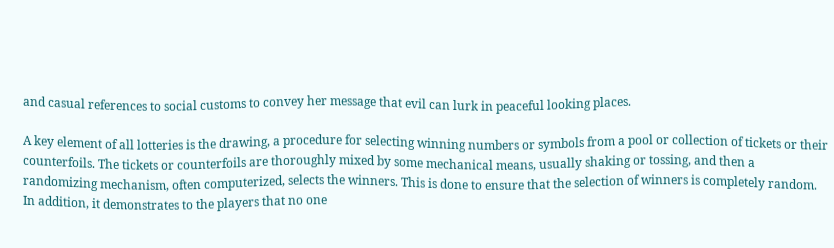and casual references to social customs to convey her message that evil can lurk in peaceful looking places.

A key element of all lotteries is the drawing, a procedure for selecting winning numbers or symbols from a pool or collection of tickets or their counterfoils. The tickets or counterfoils are thoroughly mixed by some mechanical means, usually shaking or tossing, and then a randomizing mechanism, often computerized, selects the winners. This is done to ensure that the selection of winners is completely random. In addition, it demonstrates to the players that no one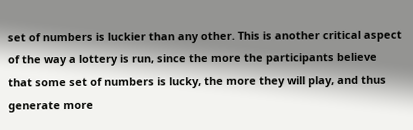set of numbers is luckier than any other. This is another critical aspect of the way a lottery is run, since the more the participants believe that some set of numbers is lucky, the more they will play, and thus generate more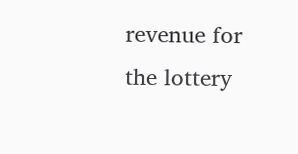revenue for the lottery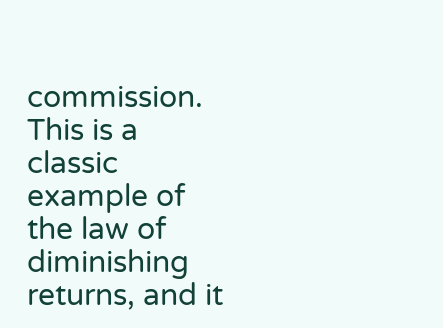commission. This is a classic example of the law of diminishing returns, and it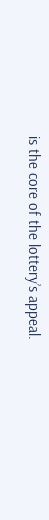is the core of the lottery’s appeal.